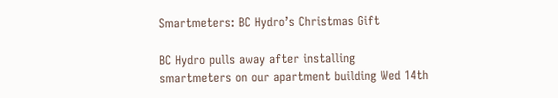Smartmeters: BC Hydro’s Christmas Gift

BC Hydro pulls away after installing smartmeters on our apartment building Wed 14th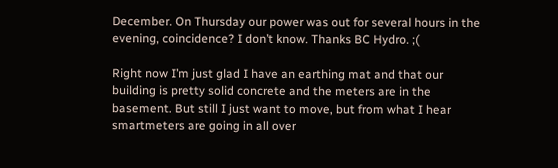December. On Thursday our power was out for several hours in the evening, coincidence? I don’t know. Thanks BC Hydro. ;(

Right now I’m just glad I have an earthing mat and that our building is pretty solid concrete and the meters are in the basement. But still I just want to move, but from what I hear smartmeters are going in all over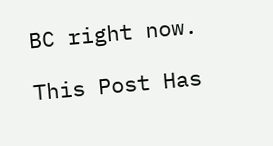BC right now.

This Post Has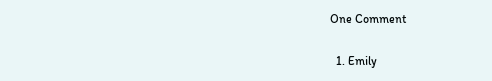One Comment

  1. Emily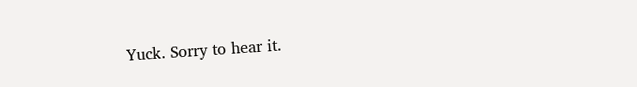Yuck. Sorry to hear it.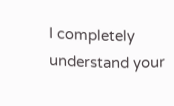I completely understand your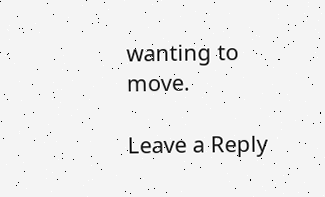wanting to move.

Leave a Reply